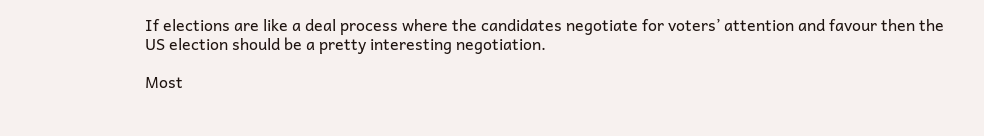If elections are like a deal process where the candidates negotiate for voters’ attention and favour then the US election should be a pretty interesting negotiation.

Most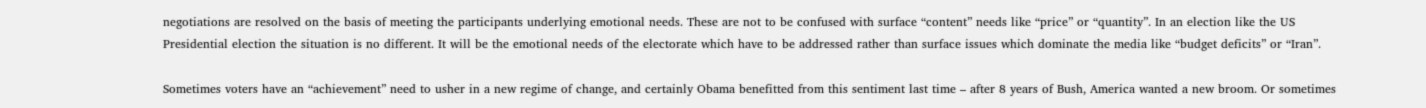negotiations are resolved on the basis of meeting the participants underlying emotional needs. These are not to be confused with surface “content” needs like “price” or “quantity”. In an election like the US Presidential election the situation is no different. It will be the emotional needs of the electorate which have to be addressed rather than surface issues which dominate the media like “budget deficits” or “Iran”.

Sometimes voters have an “achievement” need to usher in a new regime of change, and certainly Obama benefitted from this sentiment last time – after 8 years of Bush, America wanted a new broom. Or sometimes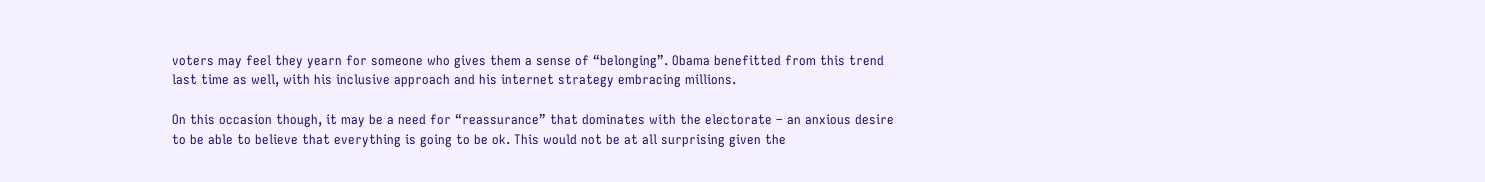voters may feel they yearn for someone who gives them a sense of “belonging”. Obama benefitted from this trend last time as well, with his inclusive approach and his internet strategy embracing millions.

On this occasion though, it may be a need for “reassurance” that dominates with the electorate – an anxious desire to be able to believe that everything is going to be ok. This would not be at all surprising given the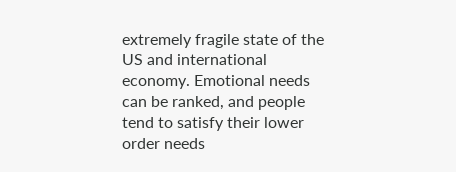extremely fragile state of the US and international economy. Emotional needs can be ranked, and people tend to satisfy their lower order needs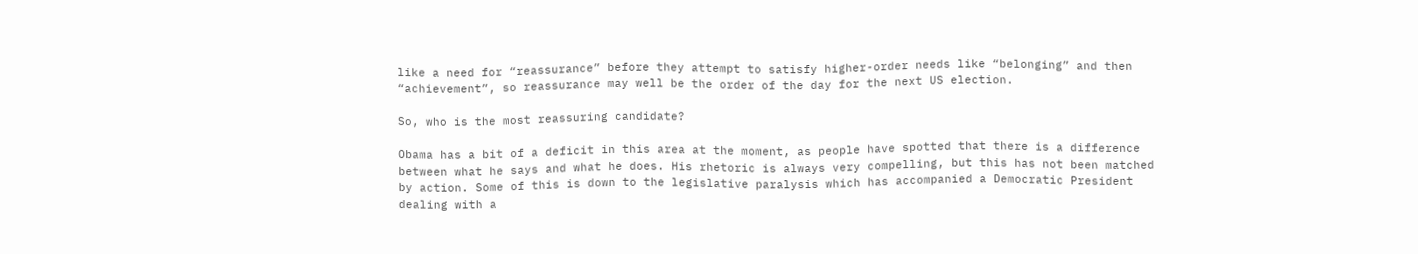like a need for “reassurance” before they attempt to satisfy higher-order needs like “belonging” and then “achievement”, so reassurance may well be the order of the day for the next US election.

So, who is the most reassuring candidate?

Obama has a bit of a deficit in this area at the moment, as people have spotted that there is a difference between what he says and what he does. His rhetoric is always very compelling, but this has not been matched by action. Some of this is down to the legislative paralysis which has accompanied a Democratic President dealing with a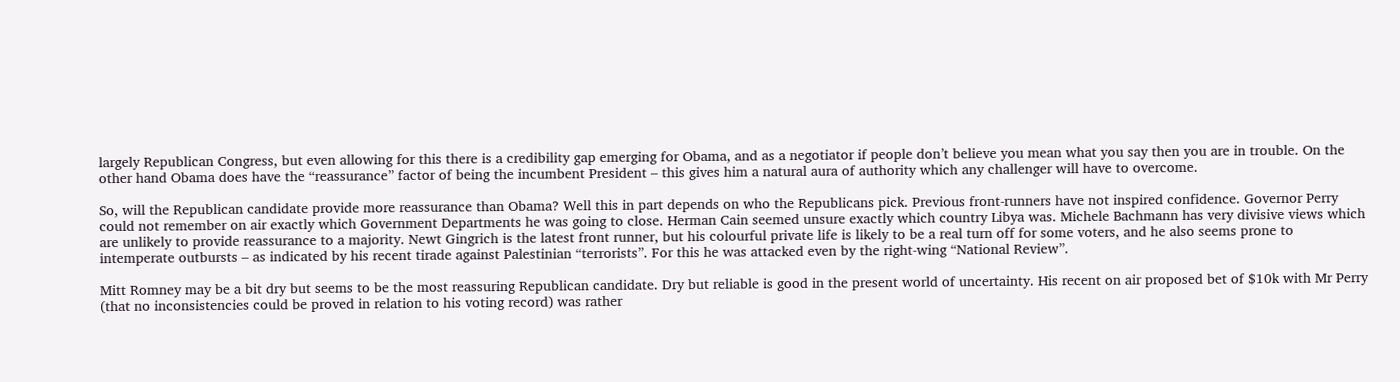largely Republican Congress, but even allowing for this there is a credibility gap emerging for Obama, and as a negotiator if people don’t believe you mean what you say then you are in trouble. On the other hand Obama does have the “reassurance” factor of being the incumbent President – this gives him a natural aura of authority which any challenger will have to overcome.

So, will the Republican candidate provide more reassurance than Obama? Well this in part depends on who the Republicans pick. Previous front-runners have not inspired confidence. Governor Perry could not remember on air exactly which Government Departments he was going to close. Herman Cain seemed unsure exactly which country Libya was. Michele Bachmann has very divisive views which are unlikely to provide reassurance to a majority. Newt Gingrich is the latest front runner, but his colourful private life is likely to be a real turn off for some voters, and he also seems prone to intemperate outbursts – as indicated by his recent tirade against Palestinian “terrorists”. For this he was attacked even by the right-wing “National Review”.

Mitt Romney may be a bit dry but seems to be the most reassuring Republican candidate. Dry but reliable is good in the present world of uncertainty. His recent on air proposed bet of $10k with Mr Perry (that no inconsistencies could be proved in relation to his voting record) was rather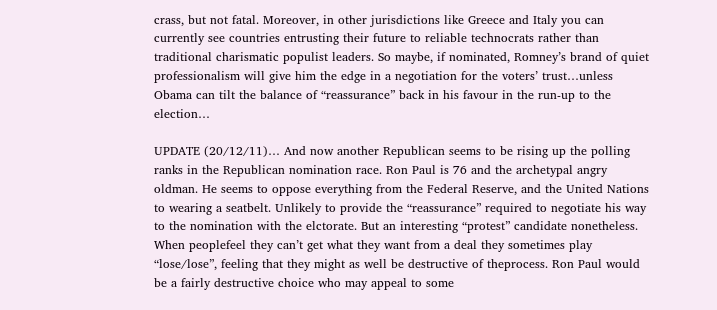crass, but not fatal. Moreover, in other jurisdictions like Greece and Italy you can currently see countries entrusting their future to reliable technocrats rather than traditional charismatic populist leaders. So maybe, if nominated, Romney’s brand of quiet professionalism will give him the edge in a negotiation for the voters’ trust…unless Obama can tilt the balance of “reassurance” back in his favour in the run-up to the election…

UPDATE (20/12/11)… And now another Republican seems to be rising up the polling ranks in the Republican nomination race. Ron Paul is 76 and the archetypal angry oldman. He seems to oppose everything from the Federal Reserve, and the United Nations to wearing a seatbelt. Unlikely to provide the “reassurance” required to negotiate his way to the nomination with the elctorate. But an interesting “protest” candidate nonetheless. When peoplefeel they can’t get what they want from a deal they sometimes play “lose/lose”, feeling that they might as well be destructive of theprocess. Ron Paul would be a fairly destructive choice who may appeal to some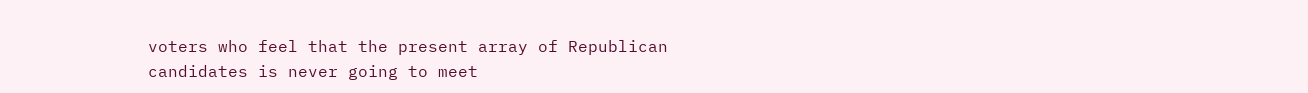voters who feel that the present array of Republican candidates is never going to meet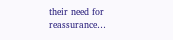their need for reassurance…